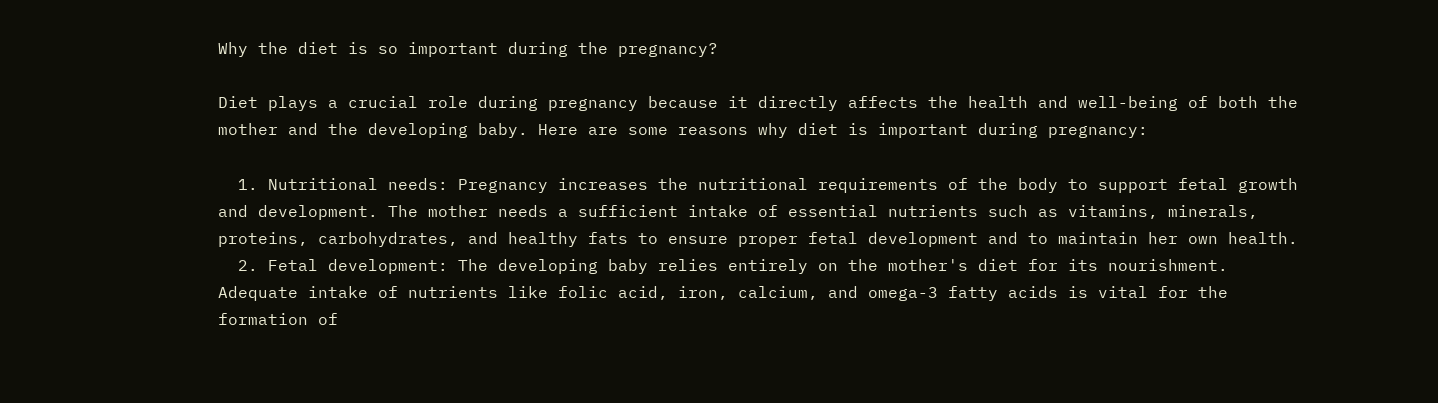Why the diet is so important during the pregnancy?

Diet plays a crucial role during pregnancy because it directly affects the health and well-being of both the mother and the developing baby. Here are some reasons why diet is important during pregnancy:

  1. Nutritional needs: Pregnancy increases the nutritional requirements of the body to support fetal growth and development. The mother needs a sufficient intake of essential nutrients such as vitamins, minerals, proteins, carbohydrates, and healthy fats to ensure proper fetal development and to maintain her own health.
  2. Fetal development: The developing baby relies entirely on the mother's diet for its nourishment. Adequate intake of nutrients like folic acid, iron, calcium, and omega-3 fatty acids is vital for the formation of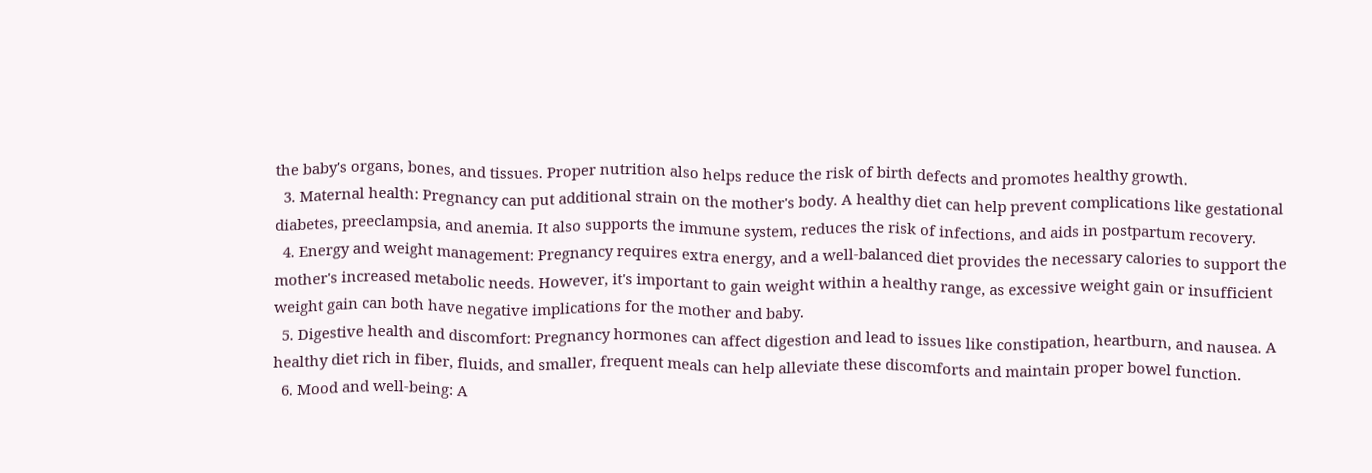the baby's organs, bones, and tissues. Proper nutrition also helps reduce the risk of birth defects and promotes healthy growth.
  3. Maternal health: Pregnancy can put additional strain on the mother's body. A healthy diet can help prevent complications like gestational diabetes, preeclampsia, and anemia. It also supports the immune system, reduces the risk of infections, and aids in postpartum recovery.
  4. Energy and weight management: Pregnancy requires extra energy, and a well-balanced diet provides the necessary calories to support the mother's increased metabolic needs. However, it's important to gain weight within a healthy range, as excessive weight gain or insufficient weight gain can both have negative implications for the mother and baby.
  5. Digestive health and discomfort: Pregnancy hormones can affect digestion and lead to issues like constipation, heartburn, and nausea. A healthy diet rich in fiber, fluids, and smaller, frequent meals can help alleviate these discomforts and maintain proper bowel function.
  6. Mood and well-being: A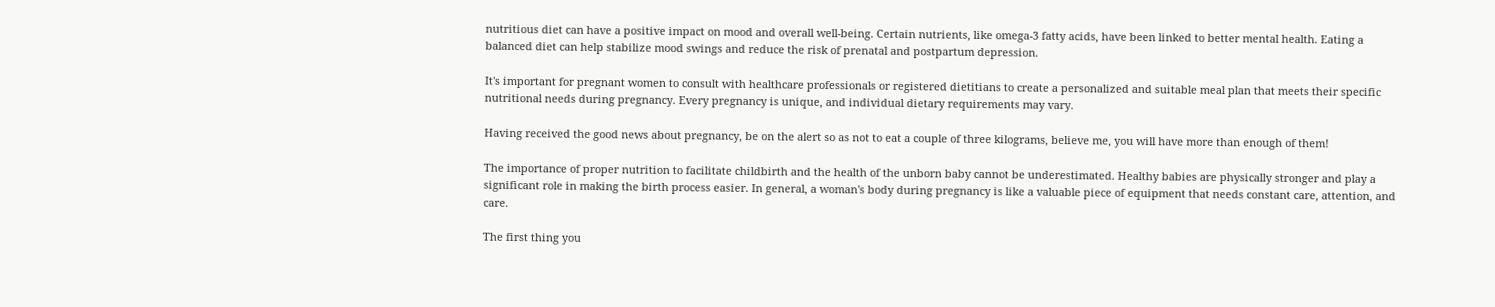nutritious diet can have a positive impact on mood and overall well-being. Certain nutrients, like omega-3 fatty acids, have been linked to better mental health. Eating a balanced diet can help stabilize mood swings and reduce the risk of prenatal and postpartum depression.

It's important for pregnant women to consult with healthcare professionals or registered dietitians to create a personalized and suitable meal plan that meets their specific nutritional needs during pregnancy. Every pregnancy is unique, and individual dietary requirements may vary.

Having received the good news about pregnancy, be on the alert so as not to eat a couple of three kilograms, believe me, you will have more than enough of them!

The importance of proper nutrition to facilitate childbirth and the health of the unborn baby cannot be underestimated. Healthy babies are physically stronger and play a significant role in making the birth process easier. In general, a woman's body during pregnancy is like a valuable piece of equipment that needs constant care, attention, and care.

The first thing you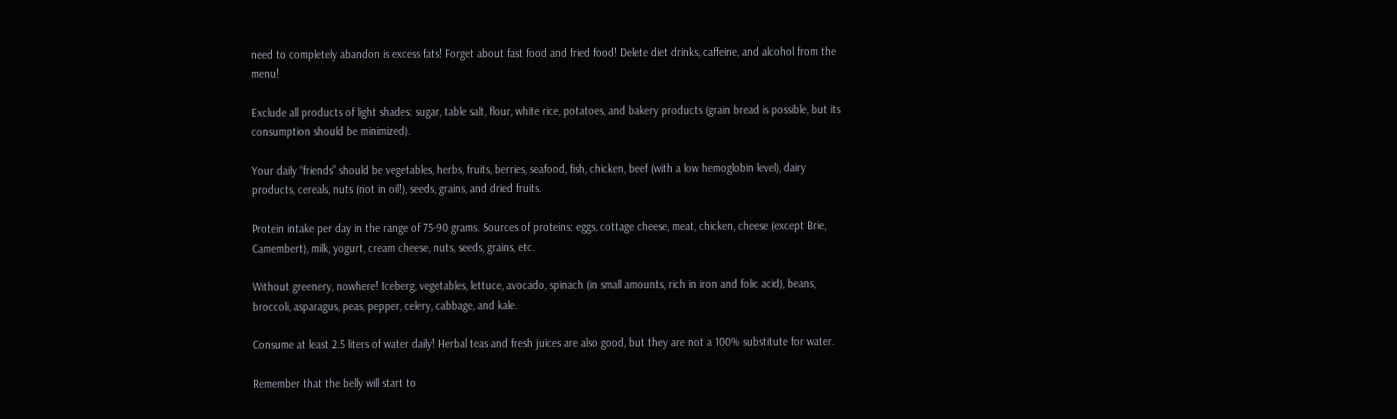need to completely abandon is excess fats! Forget about fast food and fried food! Delete diet drinks, caffeine, and alcohol from the menu!

Exclude all products of light shades: sugar, table salt, flour, white rice, potatoes, and bakery products (grain bread is possible, but its consumption should be minimized).

Your daily “friends” should be vegetables, herbs, fruits, berries, seafood, fish, chicken, beef (with a low hemoglobin level), dairy products, cereals, nuts (not in oil!), seeds, grains, and dried fruits.

Protein intake per day in the range of 75-90 grams. Sources of proteins: eggs, cottage cheese, meat, chicken, cheese (except Brie, Camembert), milk, yogurt, cream cheese, nuts, seeds, grains, etc.

Without greenery, nowhere! Iceberg, vegetables, lettuce, avocado, spinach (in small amounts, rich in iron and folic acid), beans, broccoli, asparagus, peas, pepper, celery, cabbage, and kale.

Consume at least 2.5 liters of water daily! Herbal teas and fresh juices are also good, but they are not a 100% substitute for water.

Remember that the belly will start to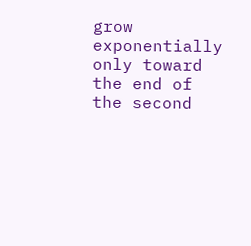grow exponentially only toward the end of the second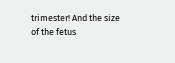trimester! And the size of the fetus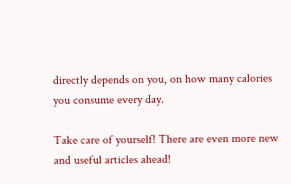directly depends on you, on how many calories you consume every day.

Take care of yourself! There are even more new and useful articles ahead!